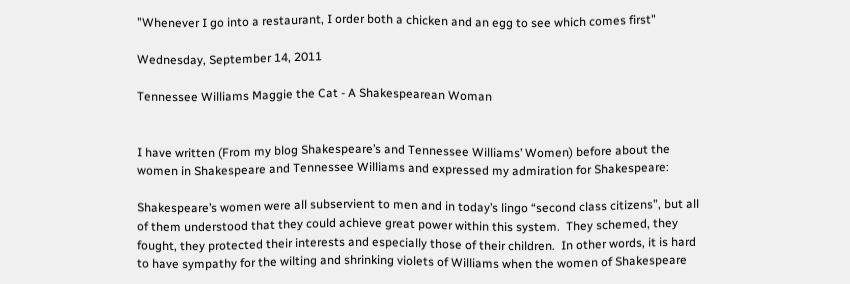"Whenever I go into a restaurant, I order both a chicken and an egg to see which comes first"

Wednesday, September 14, 2011

Tennessee Williams Maggie the Cat - A Shakespearean Woman


I have written (From my blog Shakespeare’s and Tennessee Williams’ Women) before about the women in Shakespeare and Tennessee Williams and expressed my admiration for Shakespeare:

Shakespeare’s women were all subservient to men and in today’s lingo “second class citizens”, but all of them understood that they could achieve great power within this system.  They schemed, they fought, they protected their interests and especially those of their children.  In other words, it is hard to have sympathy for the wilting and shrinking violets of Williams when the women of Shakespeare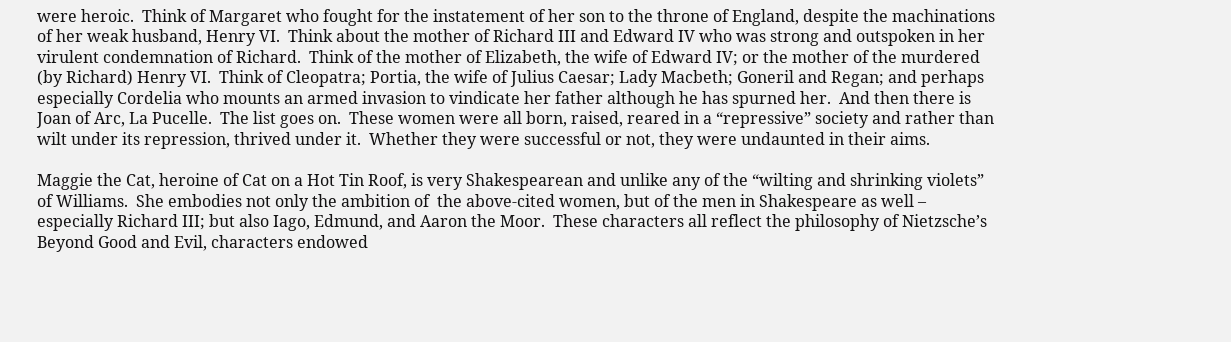were heroic.  Think of Margaret who fought for the instatement of her son to the throne of England, despite the machinations of her weak husband, Henry VI.  Think about the mother of Richard III and Edward IV who was strong and outspoken in her virulent condemnation of Richard.  Think of the mother of Elizabeth, the wife of Edward IV; or the mother of the murdered (by Richard) Henry VI.  Think of Cleopatra; Portia, the wife of Julius Caesar; Lady Macbeth; Goneril and Regan; and perhaps especially Cordelia who mounts an armed invasion to vindicate her father although he has spurned her.  And then there is Joan of Arc, La Pucelle.  The list goes on.  These women were all born, raised, reared in a “repressive” society and rather than wilt under its repression, thrived under it.  Whether they were successful or not, they were undaunted in their aims.

Maggie the Cat, heroine of Cat on a Hot Tin Roof, is very Shakespearean and unlike any of the “wilting and shrinking violets” of Williams.  She embodies not only the ambition of  the above-cited women, but of the men in Shakespeare as well – especially Richard III; but also Iago, Edmund, and Aaron the Moor.  These characters all reflect the philosophy of Nietzsche’s Beyond Good and Evil, characters endowed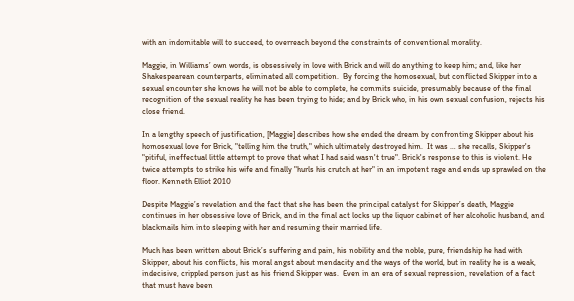with an indomitable will to succeed, to overreach beyond the constraints of conventional morality.

Maggie, in Williams’ own words, is obsessively in love with Brick and will do anything to keep him; and, like her Shakespearean counterparts, eliminated all competition.  By forcing the homosexual, but conflicted Skipper into a sexual encounter she knows he will not be able to complete, he commits suicide, presumably because of the final recognition of the sexual reality he has been trying to hide; and by Brick who, in his own sexual confusion, rejects his close friend.

In a lengthy speech of justification, [Maggie] describes how she ended the dream by confronting Skipper about his homosexual love for Brick, "telling him the truth," which ultimately destroyed him.  It was … she recalls, Skipper's "pitiful, ineffectual little attempt to prove that what I had said wasn't true". Brick's response to this is violent. He twice attempts to strike his wife and finally "hurls his crutch at her" in an impotent rage and ends up sprawled on the floor. Kenneth Elliot 2010

Despite Maggie’s revelation and the fact that she has been the principal catalyst for Skipper’s death, Maggie continues in her obsessive love of Brick, and in the final act locks up the liquor cabinet of her alcoholic husband, and blackmails him into sleeping with her and resuming their married life.

Much has been written about Brick’s suffering and pain, his nobility and the noble, pure, friendship he had with Skipper, about his conflicts, his moral angst about mendacity and the ways of the world, but in reality he is a weak, indecisive, crippled person just as his friend Skipper was.  Even in an era of sexual repression, revelation of a fact that must have been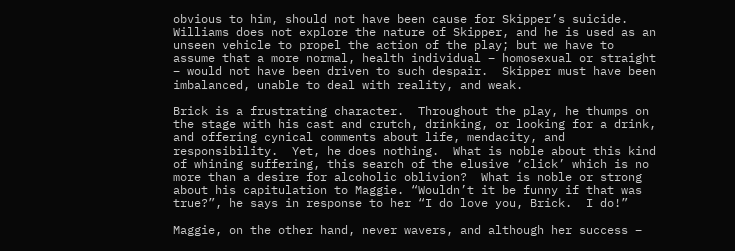obvious to him, should not have been cause for Skipper’s suicide.  Williams does not explore the nature of Skipper, and he is used as an unseen vehicle to propel the action of the play; but we have to assume that a more normal, health individual – homosexual or straight – would not have been driven to such despair.  Skipper must have been imbalanced, unable to deal with reality, and weak.

Brick is a frustrating character.  Throughout the play, he thumps on the stage with his cast and crutch, drinking, or looking for a drink, and offering cynical comments about life, mendacity, and responsibility.  Yet, he does nothing.  What is noble about this kind of whining suffering, this search of the elusive ‘click’ which is no more than a desire for alcoholic oblivion?  What is noble or strong about his capitulation to Maggie. “Wouldn’t it be funny if that was true?”, he says in response to her “I do love you, Brick.  I do!”

Maggie, on the other hand, never wavers, and although her success –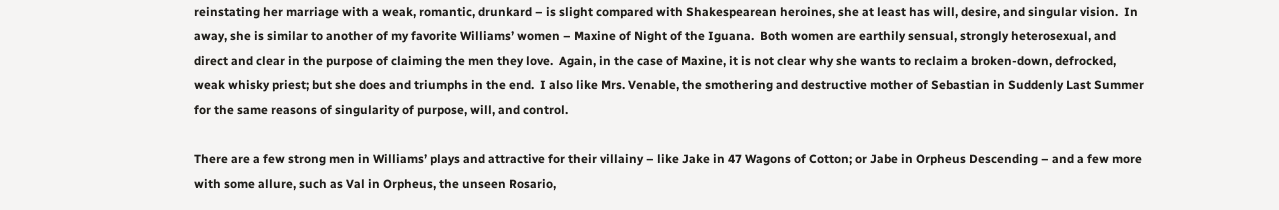reinstating her marriage with a weak, romantic, drunkard – is slight compared with Shakespearean heroines, she at least has will, desire, and singular vision.  In away, she is similar to another of my favorite Williams’ women – Maxine of Night of the Iguana.  Both women are earthily sensual, strongly heterosexual, and direct and clear in the purpose of claiming the men they love.  Again, in the case of Maxine, it is not clear why she wants to reclaim a broken-down, defrocked, weak whisky priest; but she does and triumphs in the end.  I also like Mrs. Venable, the smothering and destructive mother of Sebastian in Suddenly Last Summer for the same reasons of singularity of purpose, will, and control.

There are a few strong men in Williams’ plays and attractive for their villainy – like Jake in 47 Wagons of Cotton; or Jabe in Orpheus Descending – and a few more with some allure, such as Val in Orpheus, the unseen Rosario,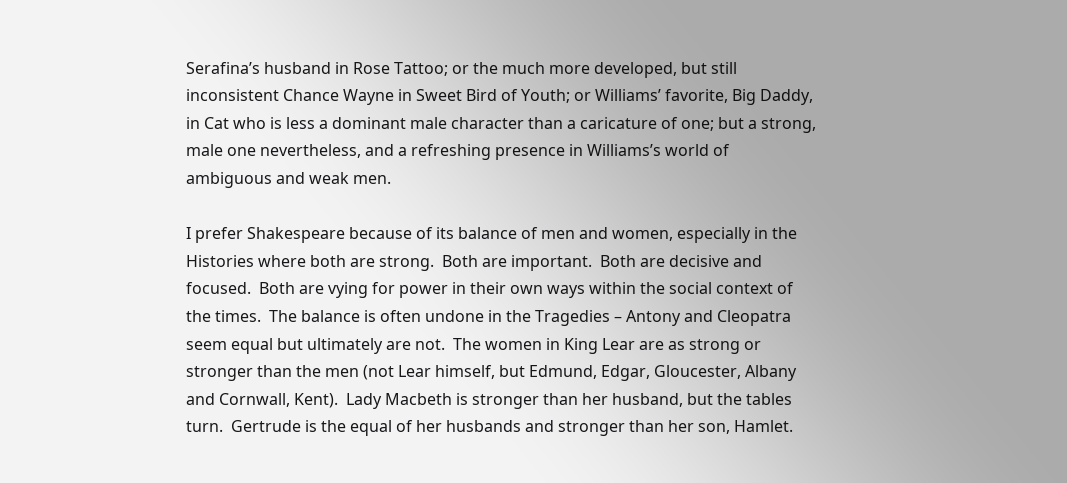Serafina’s husband in Rose Tattoo; or the much more developed, but still inconsistent Chance Wayne in Sweet Bird of Youth; or Williams’ favorite, Big Daddy, in Cat who is less a dominant male character than a caricature of one; but a strong, male one nevertheless, and a refreshing presence in Williams’s world of ambiguous and weak men.

I prefer Shakespeare because of its balance of men and women, especially in the Histories where both are strong.  Both are important.  Both are decisive and focused.  Both are vying for power in their own ways within the social context of the times.  The balance is often undone in the Tragedies – Antony and Cleopatra seem equal but ultimately are not.  The women in King Lear are as strong or stronger than the men (not Lear himself, but Edmund, Edgar, Gloucester, Albany and Cornwall, Kent).  Lady Macbeth is stronger than her husband, but the tables turn.  Gertrude is the equal of her husbands and stronger than her son, Hamlet.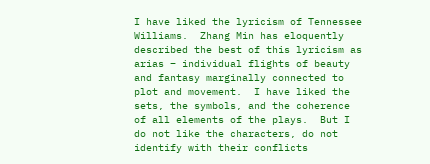I have liked the lyricism of Tennessee Williams.  Zhang Min has eloquently described the best of this lyricism as arias – individual flights of beauty and fantasy marginally connected to plot and movement.  I have liked the sets, the symbols, and the coherence of all elements of the plays.  But I do not like the characters, do not identify with their conflicts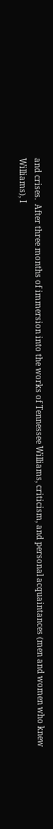and crises.  After three months of immersion into the works of Tennessee Williams, criticism, and personal acquaintances (men and women who knew Williams), I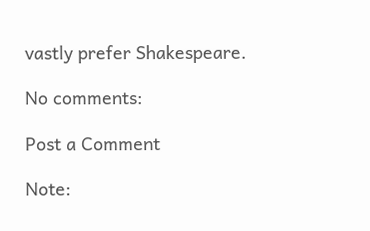vastly prefer Shakespeare.

No comments:

Post a Comment

Note: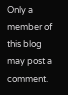Only a member of this blog may post a comment.